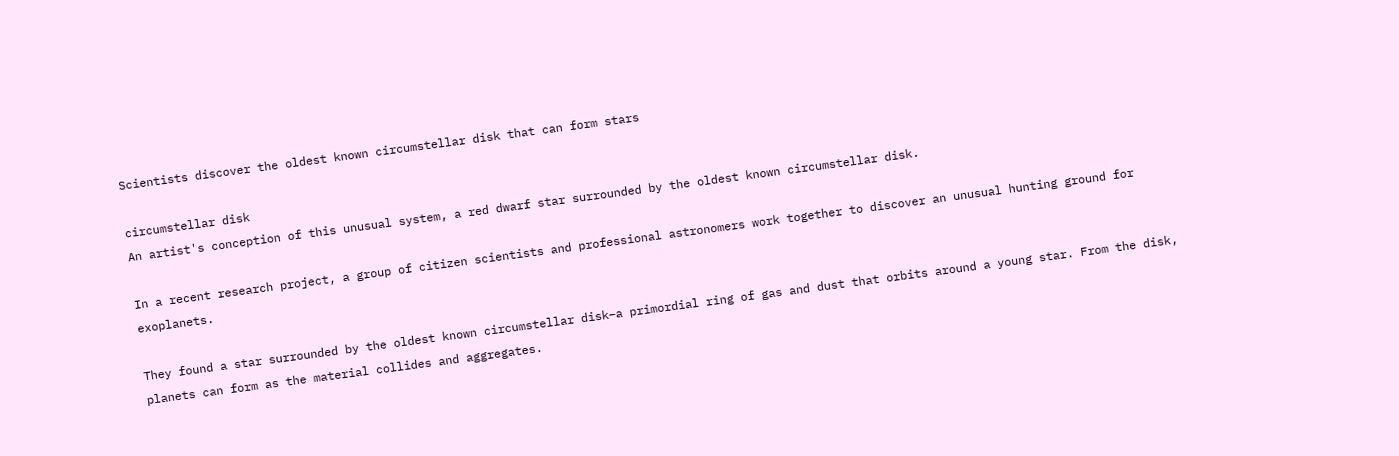Scientists discover the oldest known circumstellar disk that can form stars

circumstellar disk
An artist's conception of this unusual system, a red dwarf star surrounded by the oldest known circumstellar disk.

In a recent research project, a group of citizen scientists and professional astronomers work together to discover an unusual hunting ground for exoplanets.

They found a star surrounded by the oldest known circumstellar disk–a primordial ring of gas and dust that orbits around a young star. From the disk, planets can form as the material collides and aggregates.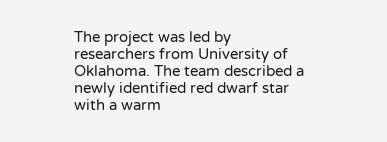The project was led by researchers from University of Oklahoma. The team described a newly identified red dwarf star with a warm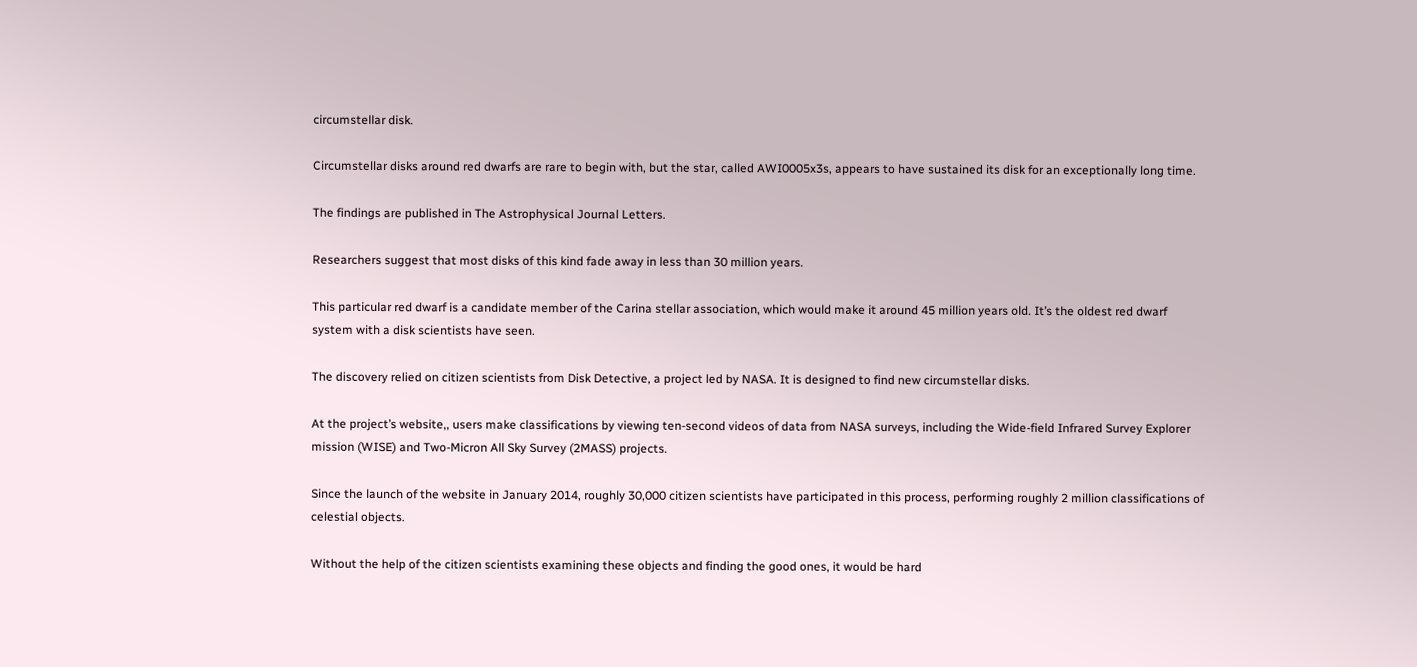circumstellar disk.

Circumstellar disks around red dwarfs are rare to begin with, but the star, called AWI0005x3s, appears to have sustained its disk for an exceptionally long time.

The findings are published in The Astrophysical Journal Letters.

Researchers suggest that most disks of this kind fade away in less than 30 million years.

This particular red dwarf is a candidate member of the Carina stellar association, which would make it around 45 million years old. It’s the oldest red dwarf system with a disk scientists have seen.

The discovery relied on citizen scientists from Disk Detective, a project led by NASA. It is designed to find new circumstellar disks.

At the project’s website,, users make classifications by viewing ten-second videos of data from NASA surveys, including the Wide-field Infrared Survey Explorer mission (WISE) and Two-Micron All Sky Survey (2MASS) projects.

Since the launch of the website in January 2014, roughly 30,000 citizen scientists have participated in this process, performing roughly 2 million classifications of celestial objects.

Without the help of the citizen scientists examining these objects and finding the good ones, it would be hard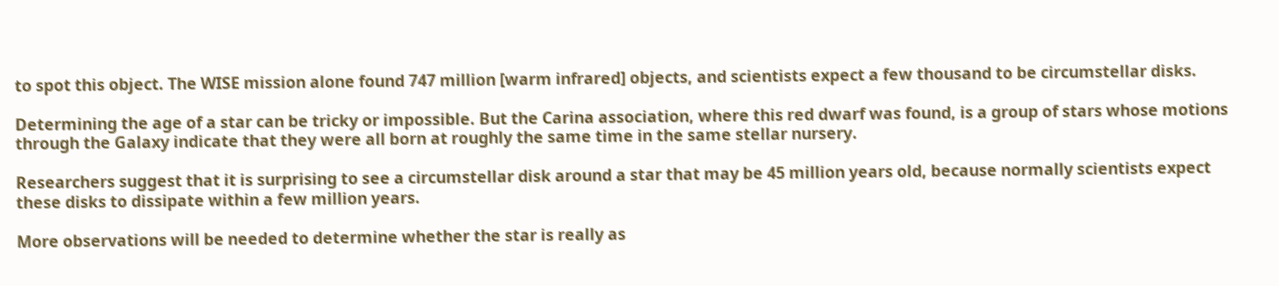to spot this object. The WISE mission alone found 747 million [warm infrared] objects, and scientists expect a few thousand to be circumstellar disks.

Determining the age of a star can be tricky or impossible. But the Carina association, where this red dwarf was found, is a group of stars whose motions through the Galaxy indicate that they were all born at roughly the same time in the same stellar nursery.

Researchers suggest that it is surprising to see a circumstellar disk around a star that may be 45 million years old, because normally scientists expect these disks to dissipate within a few million years.

More observations will be needed to determine whether the star is really as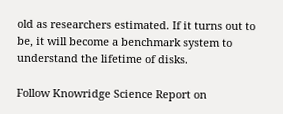old as researchers estimated. If it turns out to be, it will become a benchmark system to understand the lifetime of disks.

Follow Knowridge Science Report on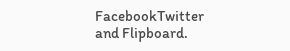FacebookTwitter and Flipboard.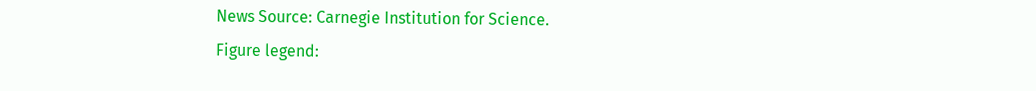News Source: Carnegie Institution for Science.
Figure legend: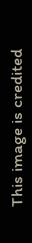This image is credited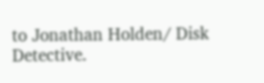to Jonathan Holden/ Disk Detective.